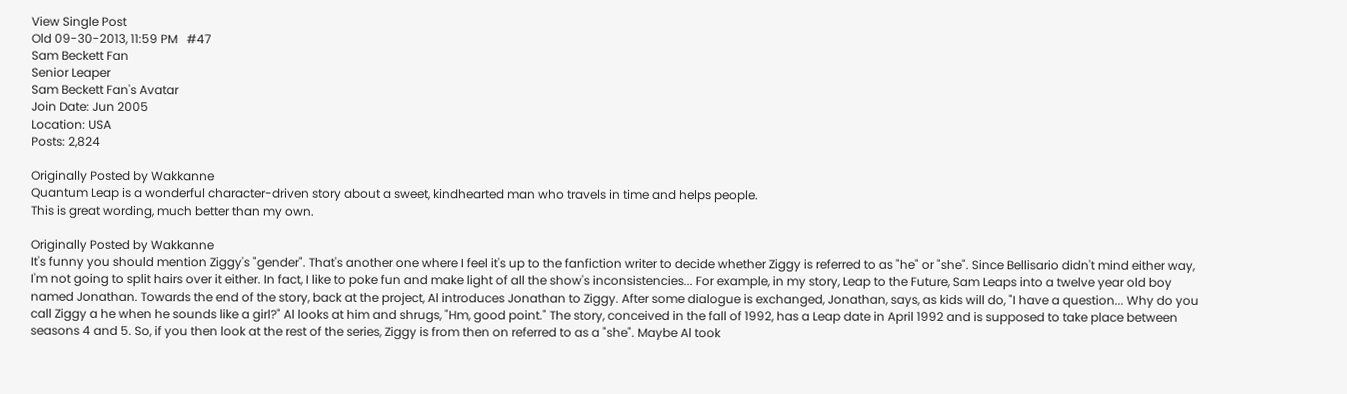View Single Post
Old 09-30-2013, 11:59 PM   #47
Sam Beckett Fan
Senior Leaper
Sam Beckett Fan's Avatar
Join Date: Jun 2005
Location: USA
Posts: 2,824

Originally Posted by Wakkanne
Quantum Leap is a wonderful character-driven story about a sweet, kindhearted man who travels in time and helps people.
This is great wording, much better than my own.

Originally Posted by Wakkanne
It's funny you should mention Ziggy's "gender". That's another one where I feel it's up to the fanfiction writer to decide whether Ziggy is referred to as "he" or "she". Since Bellisario didn't mind either way, I'm not going to split hairs over it either. In fact, I like to poke fun and make light of all the show's inconsistencies... For example, in my story, Leap to the Future, Sam Leaps into a twelve year old boy named Jonathan. Towards the end of the story, back at the project, Al introduces Jonathan to Ziggy. After some dialogue is exchanged, Jonathan, says, as kids will do, "I have a question... Why do you call Ziggy a he when he sounds like a girl?" Al looks at him and shrugs, "Hm, good point." The story, conceived in the fall of 1992, has a Leap date in April 1992 and is supposed to take place between seasons 4 and 5. So, if you then look at the rest of the series, Ziggy is from then on referred to as a "she". Maybe Al took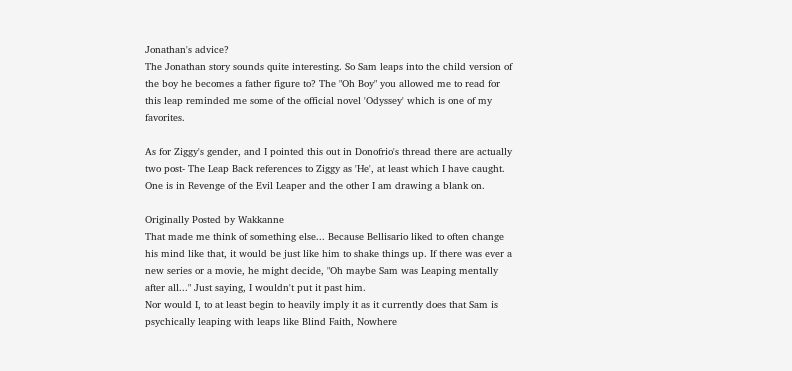Jonathan's advice?
The Jonathan story sounds quite interesting. So Sam leaps into the child version of the boy he becomes a father figure to? The "Oh Boy" you allowed me to read for this leap reminded me some of the official novel 'Odyssey' which is one of my favorites.

As for Ziggy's gender, and I pointed this out in Donofrio's thread there are actually two post- The Leap Back references to Ziggy as 'He', at least which I have caught. One is in Revenge of the Evil Leaper and the other I am drawing a blank on.

Originally Posted by Wakkanne
That made me think of something else... Because Bellisario liked to often change his mind like that, it would be just like him to shake things up. If there was ever a new series or a movie, he might decide, "Oh maybe Sam was Leaping mentally after all..." Just saying, I wouldn't put it past him.
Nor would I, to at least begin to heavily imply it as it currently does that Sam is psychically leaping with leaps like Blind Faith, Nowhere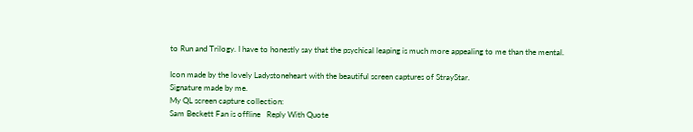to Run and Trilogy. I have to honestly say that the psychical leaping is much more appealing to me than the mental.

Icon made by the lovely Ladystoneheart with the beautiful screen captures of StrayStar.
Signature made by me.
My QL screen capture collection:
Sam Beckett Fan is offline   Reply With Quote